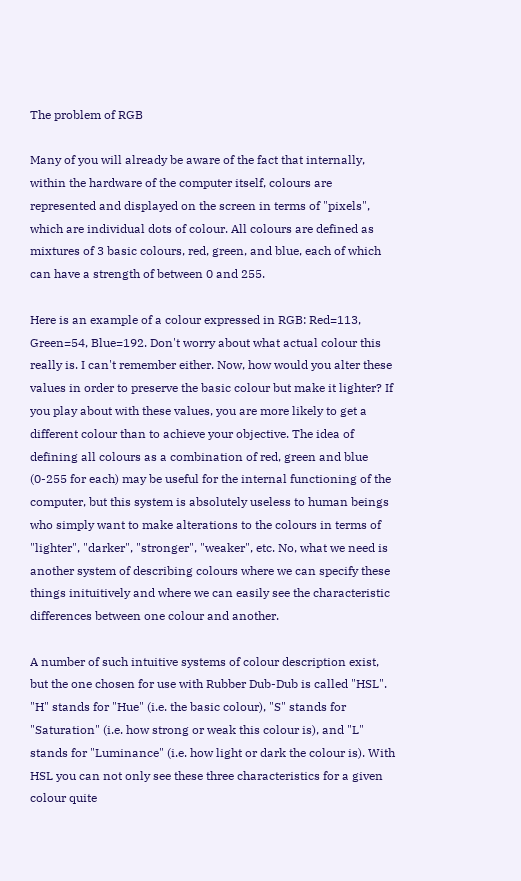The problem of RGB

Many of you will already be aware of the fact that internally, within the hardware of the computer itself, colours are represented and displayed on the screen in terms of "pixels", which are individual dots of colour. All colours are defined as mixtures of 3 basic colours, red, green, and blue, each of which can have a strength of between 0 and 255.

Here is an example of a colour expressed in RGB: Red=113, Green=54, Blue=192. Don't worry about what actual colour this really is. I can't remember either. Now, how would you alter these values in order to preserve the basic colour but make it lighter? If you play about with these values, you are more likely to get a different colour than to achieve your objective. The idea of defining all colours as a combination of red, green and blue (0-255 for each) may be useful for the internal functioning of the computer, but this system is absolutely useless to human beings who simply want to make alterations to the colours in terms of "lighter", "darker", "stronger", "weaker", etc. No, what we need is another system of describing colours where we can specify these things inituitively and where we can easily see the characteristic differences between one colour and another.

A number of such intuitive systems of colour description exist, but the one chosen for use with Rubber Dub-Dub is called "HSL". "H" stands for "Hue" (i.e. the basic colour), "S" stands for "Saturation" (i.e. how strong or weak this colour is), and "L" stands for "Luminance" (i.e. how light or dark the colour is). With HSL you can not only see these three characteristics for a given colour quite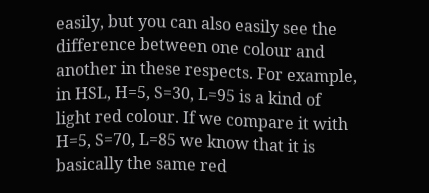easily, but you can also easily see the difference between one colour and another in these respects. For example, in HSL, H=5, S=30, L=95 is a kind of light red colour. If we compare it with H=5, S=70, L=85 we know that it is basically the same red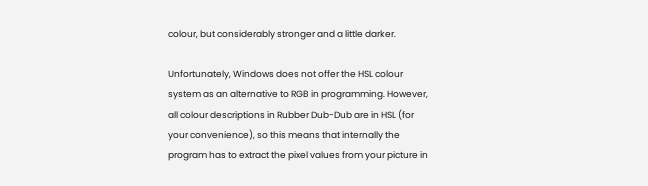colour, but considerably stronger and a little darker.

Unfortunately, Windows does not offer the HSL colour system as an alternative to RGB in programming. However, all colour descriptions in Rubber Dub-Dub are in HSL (for your convenience), so this means that internally the program has to extract the pixel values from your picture in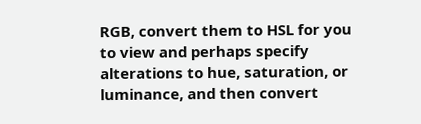RGB, convert them to HSL for you to view and perhaps specify alterations to hue, saturation, or luminance, and then convert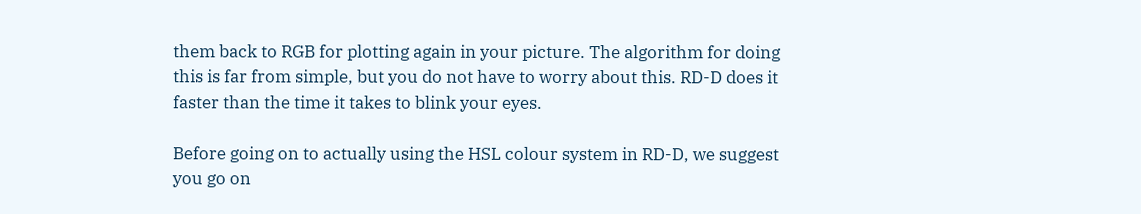them back to RGB for plotting again in your picture. The algorithm for doing this is far from simple, but you do not have to worry about this. RD-D does it faster than the time it takes to blink your eyes.

Before going on to actually using the HSL colour system in RD-D, we suggest you go on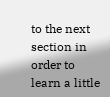to the next section in order to learn a little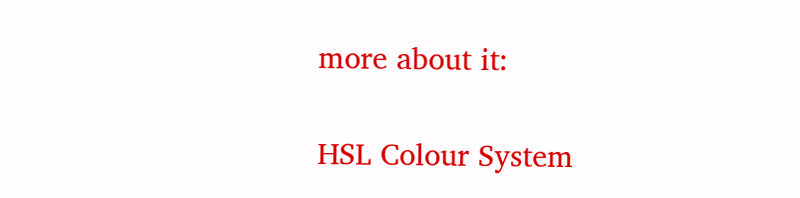more about it:

HSL Colour System